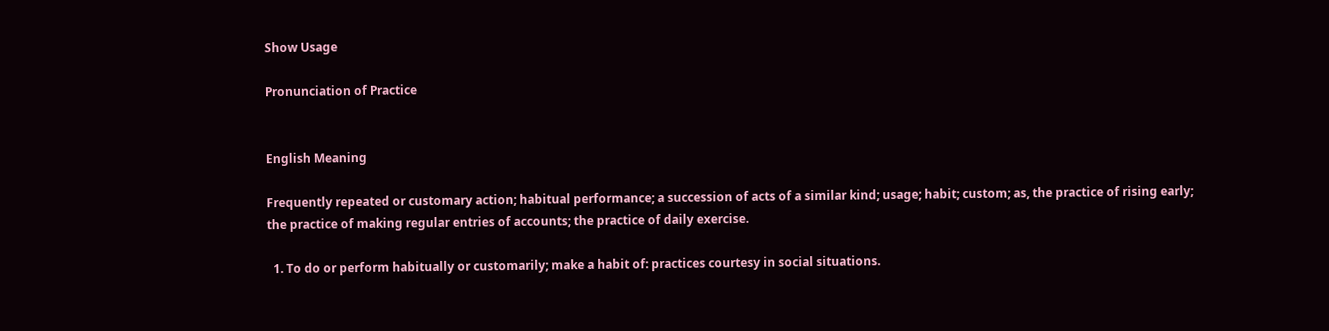Show Usage

Pronunciation of Practice


English Meaning

Frequently repeated or customary action; habitual performance; a succession of acts of a similar kind; usage; habit; custom; as, the practice of rising early; the practice of making regular entries of accounts; the practice of daily exercise.

  1. To do or perform habitually or customarily; make a habit of: practices courtesy in social situations.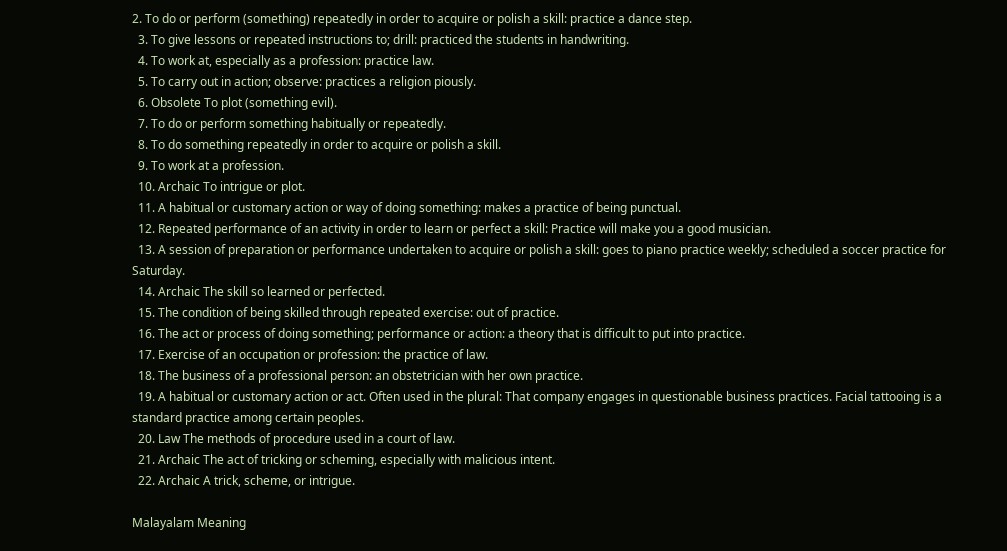2. To do or perform (something) repeatedly in order to acquire or polish a skill: practice a dance step.
  3. To give lessons or repeated instructions to; drill: practiced the students in handwriting.
  4. To work at, especially as a profession: practice law.
  5. To carry out in action; observe: practices a religion piously.
  6. Obsolete To plot (something evil).
  7. To do or perform something habitually or repeatedly.
  8. To do something repeatedly in order to acquire or polish a skill.
  9. To work at a profession.
  10. Archaic To intrigue or plot.
  11. A habitual or customary action or way of doing something: makes a practice of being punctual.
  12. Repeated performance of an activity in order to learn or perfect a skill: Practice will make you a good musician.
  13. A session of preparation or performance undertaken to acquire or polish a skill: goes to piano practice weekly; scheduled a soccer practice for Saturday.
  14. Archaic The skill so learned or perfected.
  15. The condition of being skilled through repeated exercise: out of practice.
  16. The act or process of doing something; performance or action: a theory that is difficult to put into practice.
  17. Exercise of an occupation or profession: the practice of law.
  18. The business of a professional person: an obstetrician with her own practice.
  19. A habitual or customary action or act. Often used in the plural: That company engages in questionable business practices. Facial tattooing is a standard practice among certain peoples.
  20. Law The methods of procedure used in a court of law.
  21. Archaic The act of tricking or scheming, especially with malicious intent.
  22. Archaic A trick, scheme, or intrigue.

Malayalam Meaning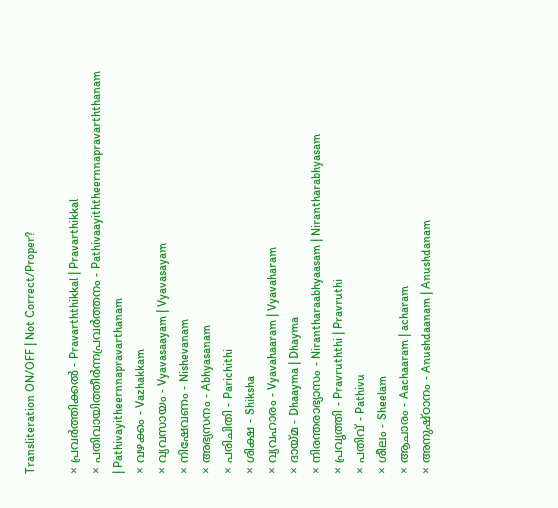Transliteration ON/OFF | Not Correct/Proper?

× പ്രവര്‍ത്തിക്കല്‍ - Pravarththikkal | Pravarthikkal
× പതിവായിത്തീര്‍ന്നപ്രവര്‍ത്തനം - Pathivaayiththeernnapravarththanam | Pathivayitheernnapravarthanam
× വഴക്കം - Vazhakkam
× വ്യവസായം - Vyavasaayam | Vyavasayam
× നിഷേവണം - Nishevanam
× അഭ്യസനം - Abhyasanam
× പരിചിതി - Parichithi
× ശിക്ഷ - Shiksha
× വ്യവഹാരം - Vyavahaaram | Vyavaharam
× ദായ്മ - Dhaayma | Dhayma
× നിരന്തരാഭ്യാസം - Nirantharaabhyaasam | Nirantharabhyasam
× പ്രവൃത്തി - Pravruththi | Pravruthi
× പതിവ് - Pathivu
× ശീലം - Sheelam
× ആചാരം - Aachaaram | acharam
× അനുഷ്ഠാനം - Anushdaanam | Anushdanam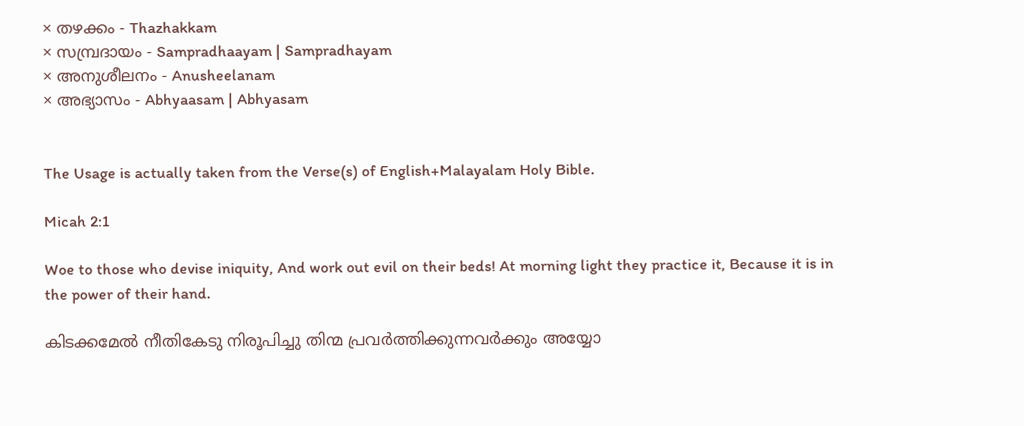× തഴക്കം - Thazhakkam
× സമ്പ്രദായം - Sampradhaayam | Sampradhayam
× അനുശീലനം - Anusheelanam
× അഭ്യാസം - Abhyaasam | Abhyasam


The Usage is actually taken from the Verse(s) of English+Malayalam Holy Bible.

Micah 2:1

Woe to those who devise iniquity, And work out evil on their beds! At morning light they practice it, Because it is in the power of their hand.

കിടക്കമേൽ നീതികേടു നിരൂപിച്ചു തിന്മ പ്രവർത്തിക്കുന്നവർക്കും അയ്യോ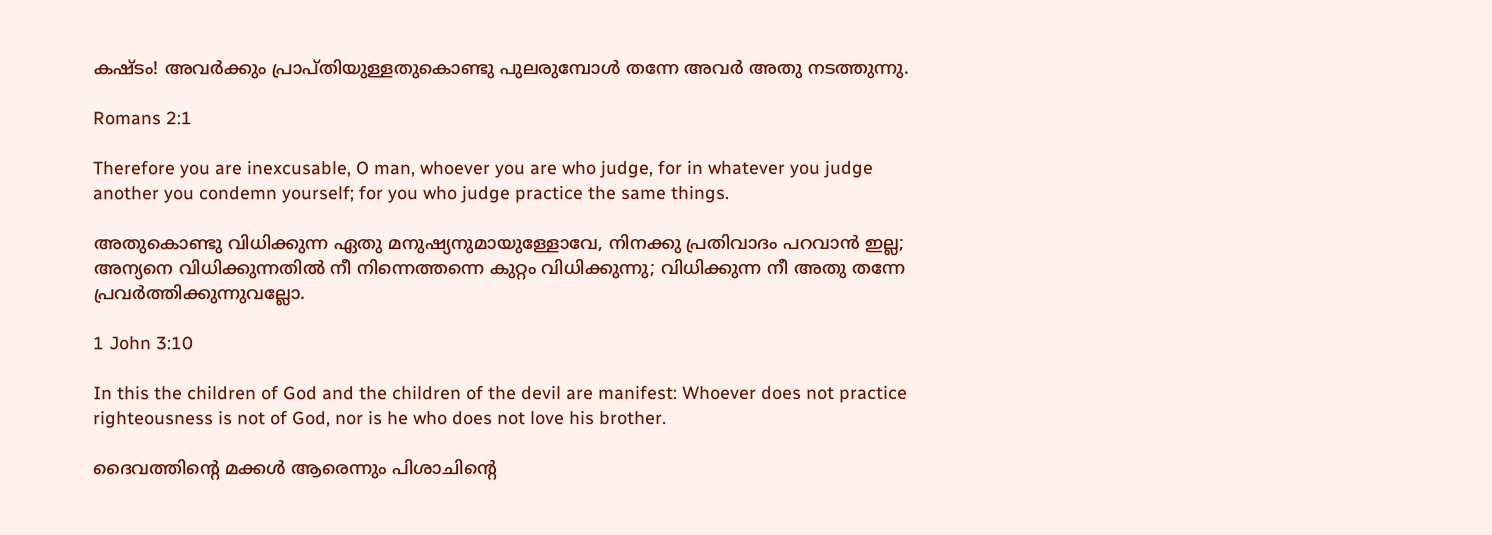കഷ്ടം! അവർക്കും പ്രാപ്തിയുള്ളതുകൊണ്ടു പുലരുമ്പോൾ തന്നേ അവർ അതു നടത്തുന്നു.

Romans 2:1

Therefore you are inexcusable, O man, whoever you are who judge, for in whatever you judge another you condemn yourself; for you who judge practice the same things.

അതുകൊണ്ടു വിധിക്കുന്ന ഏതു മനുഷ്യനുമായുള്ളോവേ, നിനക്കു പ്രതിവാദം പറവാൻ ഇല്ല; അന്യനെ വിധിക്കുന്നതിൽ നീ നിന്നെത്തന്നെ കുറ്റം വിധിക്കുന്നു; വിധിക്കുന്ന നീ അതു തന്നേ പ്രവർത്തിക്കുന്നുവല്ലോ.

1 John 3:10

In this the children of God and the children of the devil are manifest: Whoever does not practice righteousness is not of God, nor is he who does not love his brother.

ദൈവത്തിന്റെ മക്കൾ ആരെന്നും പിശാചിന്റെ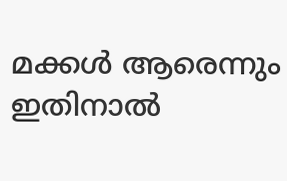മക്കൾ ആരെന്നും ഇതിനാൽ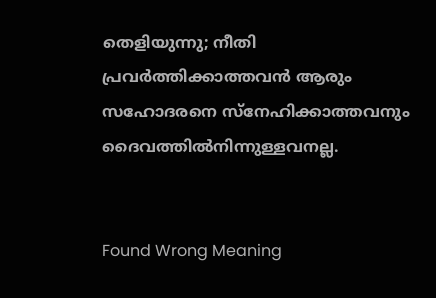തെളിയുന്നു; നീതി പ്രവർത്തിക്കാത്തവൻ ആരും സഹോദരനെ സ്നേഹിക്കാത്തവനും ദൈവത്തിൽനിന്നുള്ളവനല്ല.


Found Wrong Meaning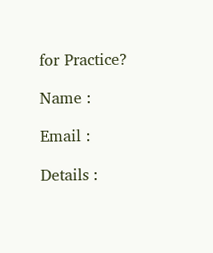for Practice?

Name :

Email :

Details :